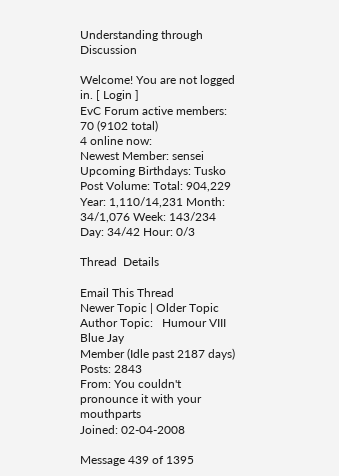Understanding through Discussion

Welcome! You are not logged in. [ Login ]
EvC Forum active members: 70 (9102 total)
4 online now:
Newest Member: sensei
Upcoming Birthdays: Tusko
Post Volume: Total: 904,229 Year: 1,110/14,231 Month: 34/1,076 Week: 143/234 Day: 34/42 Hour: 0/3

Thread  Details

Email This Thread
Newer Topic | Older Topic
Author Topic:   Humour VIII
Blue Jay
Member (Idle past 2187 days)
Posts: 2843
From: You couldn't pronounce it with your mouthparts
Joined: 02-04-2008

Message 439 of 1395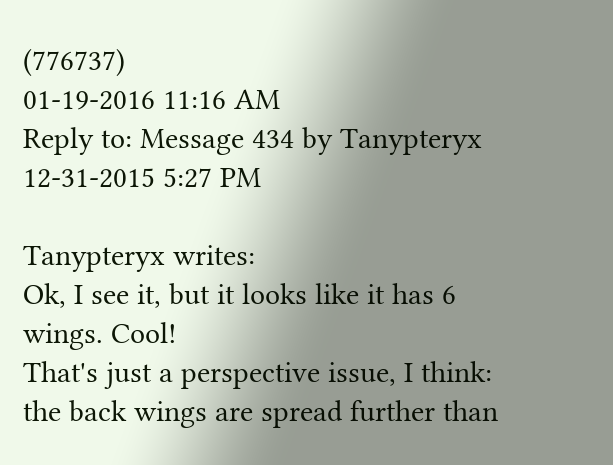(776737)
01-19-2016 11:16 AM
Reply to: Message 434 by Tanypteryx
12-31-2015 5:27 PM

Tanypteryx writes:
Ok, I see it, but it looks like it has 6 wings. Cool!
That's just a perspective issue, I think: the back wings are spread further than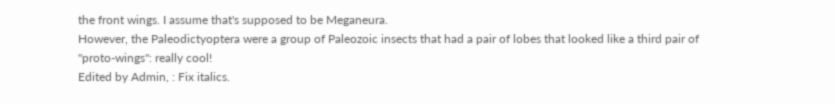the front wings. I assume that's supposed to be Meganeura.
However, the Paleodictyoptera were a group of Paleozoic insects that had a pair of lobes that looked like a third pair of "proto-wings": really cool!
Edited by Admin, : Fix italics.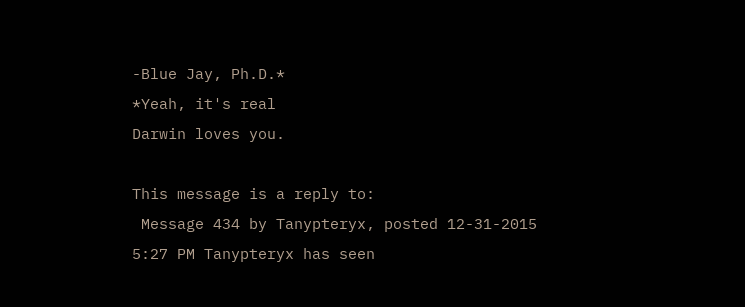-Blue Jay, Ph.D.*
*Yeah, it's real
Darwin loves you.

This message is a reply to:
 Message 434 by Tanypteryx, posted 12-31-2015 5:27 PM Tanypteryx has seen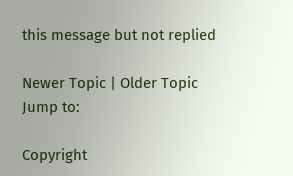this message but not replied

Newer Topic | Older Topic
Jump to:

Copyright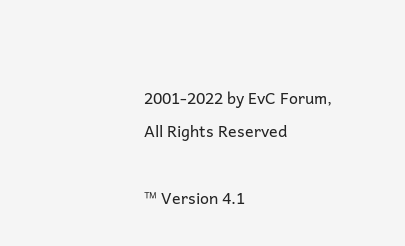2001-2022 by EvC Forum, All Rights Reserved

™ Version 4.1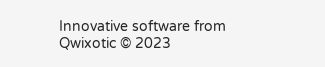Innovative software from Qwixotic © 2023